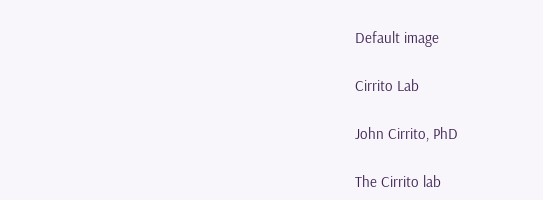Default image

Cirrito Lab

John Cirrito, PhD

The Cirrito lab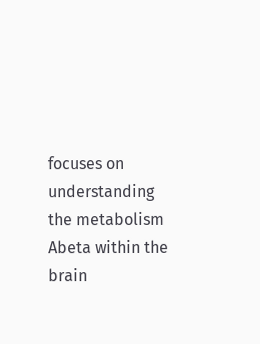focuses on understanding the metabolism Abeta within the brain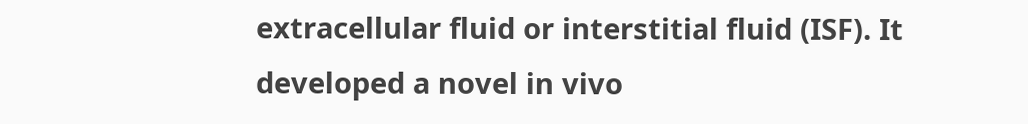extracellular fluid or interstitial fluid (ISF). It developed a novel in vivo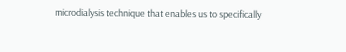microdialysis technique that enables us to specifically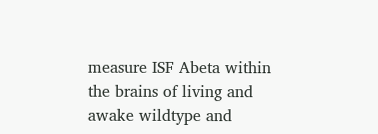measure ISF Abeta within the brains of living and awake wildtype and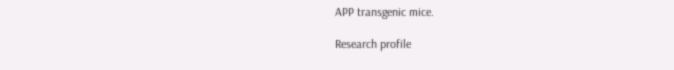APP transgenic mice.

Research profile